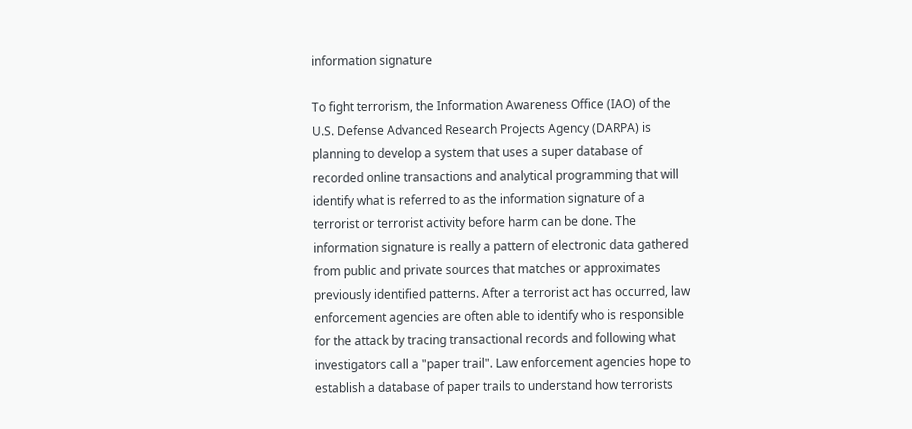information signature

To fight terrorism, the Information Awareness Office (IAO) of the U.S. Defense Advanced Research Projects Agency (DARPA) is planning to develop a system that uses a super database of recorded online transactions and analytical programming that will identify what is referred to as the information signature of a terrorist or terrorist activity before harm can be done. The information signature is really a pattern of electronic data gathered from public and private sources that matches or approximates previously identified patterns. After a terrorist act has occurred, law enforcement agencies are often able to identify who is responsible for the attack by tracing transactional records and following what investigators call a "paper trail". Law enforcement agencies hope to establish a database of paper trails to understand how terrorists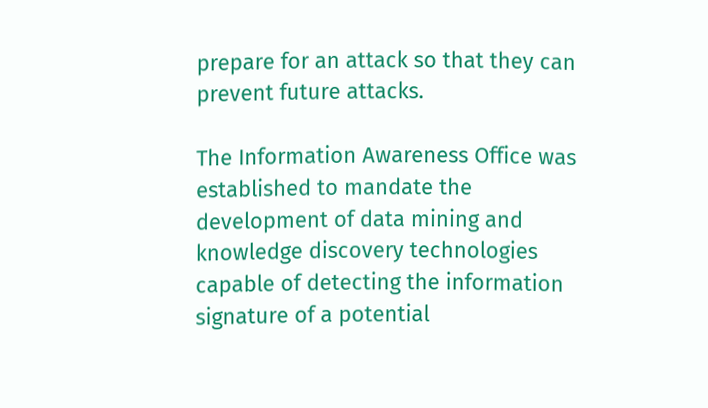prepare for an attack so that they can prevent future attacks.

The Information Awareness Office was established to mandate the development of data mining and knowledge discovery technologies capable of detecting the information signature of a potential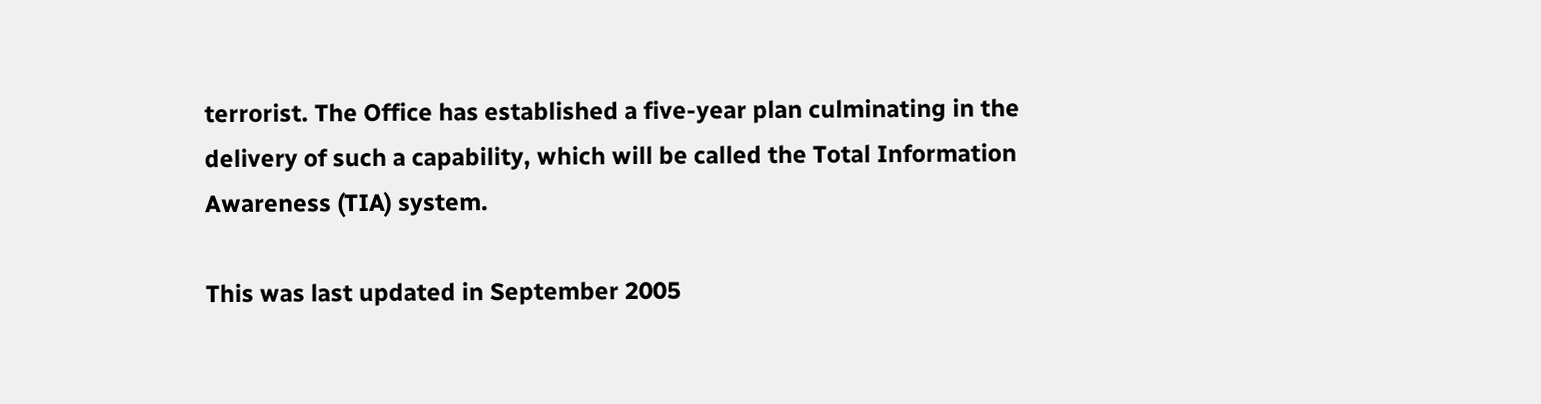terrorist. The Office has established a five-year plan culminating in the delivery of such a capability, which will be called the Total Information Awareness (TIA) system.

This was last updated in September 2005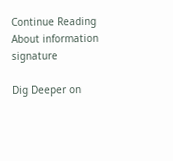Continue Reading About information signature

Dig Deeper on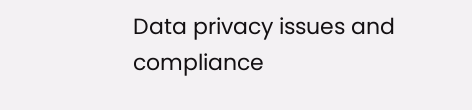Data privacy issues and compliance